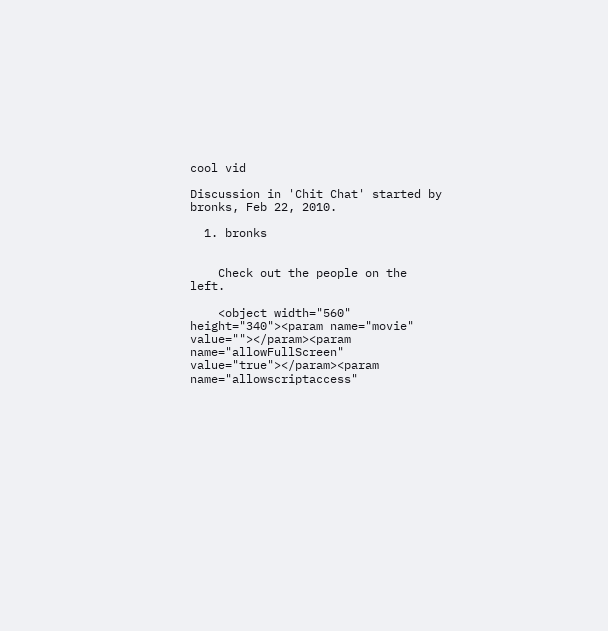cool vid

Discussion in 'Chit Chat' started by bronks, Feb 22, 2010.

  1. bronks


    Check out the people on the left.

    <object width="560" height="340"><param name="movie" value=""></param><param name="allowFullScreen" value="true"></param><param name="allowscriptaccess"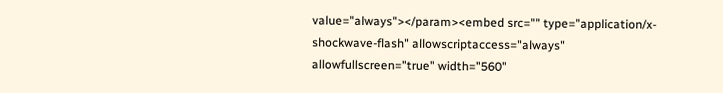value="always"></param><embed src="" type="application/x-shockwave-flash" allowscriptaccess="always" allowfullscreen="true" width="560"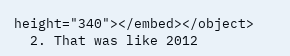height="340"></embed></object>
  2. That was like 2012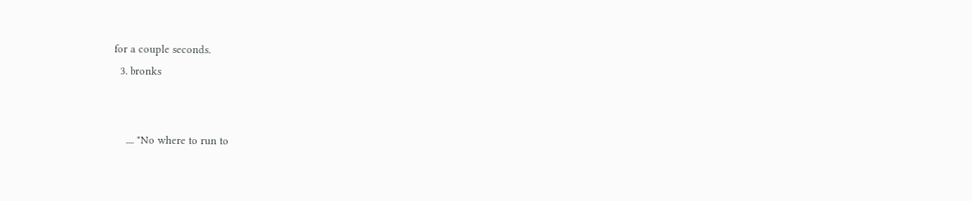for a couple seconds.
  3. bronks


    .... "No where to run to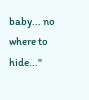baby... no where to hide..."